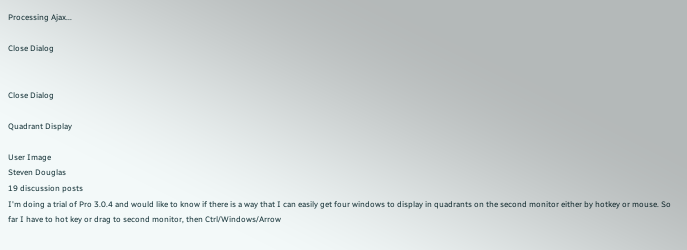Processing Ajax...

Close Dialog


Close Dialog

Quadrant Display

User Image
Steven Douglas
19 discussion posts
I'm doing a trial of Pro 3.0.4 and would like to know if there is a way that I can easily get four windows to display in quadrants on the second monitor either by hotkey or mouse. So far I have to hot key or drag to second monitor, then Ctrl/Windows/Arrow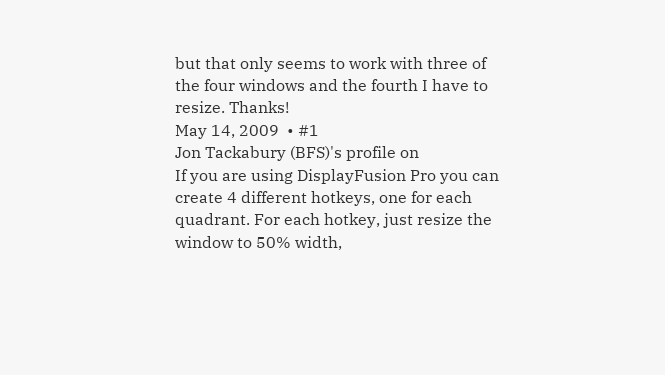but that only seems to work with three of the four windows and the fourth I have to resize. Thanks!
May 14, 2009  • #1
Jon Tackabury (BFS)'s profile on
If you are using DisplayFusion Pro you can create 4 different hotkeys, one for each quadrant. For each hotkey, just resize the window to 50% width,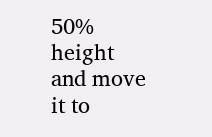50% height and move it to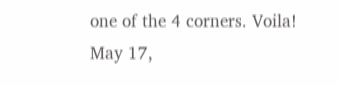one of the 4 corners. Voila!
May 17,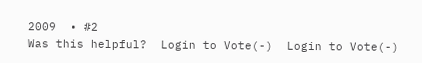2009  • #2
Was this helpful?  Login to Vote(-)  Login to Vote(-)